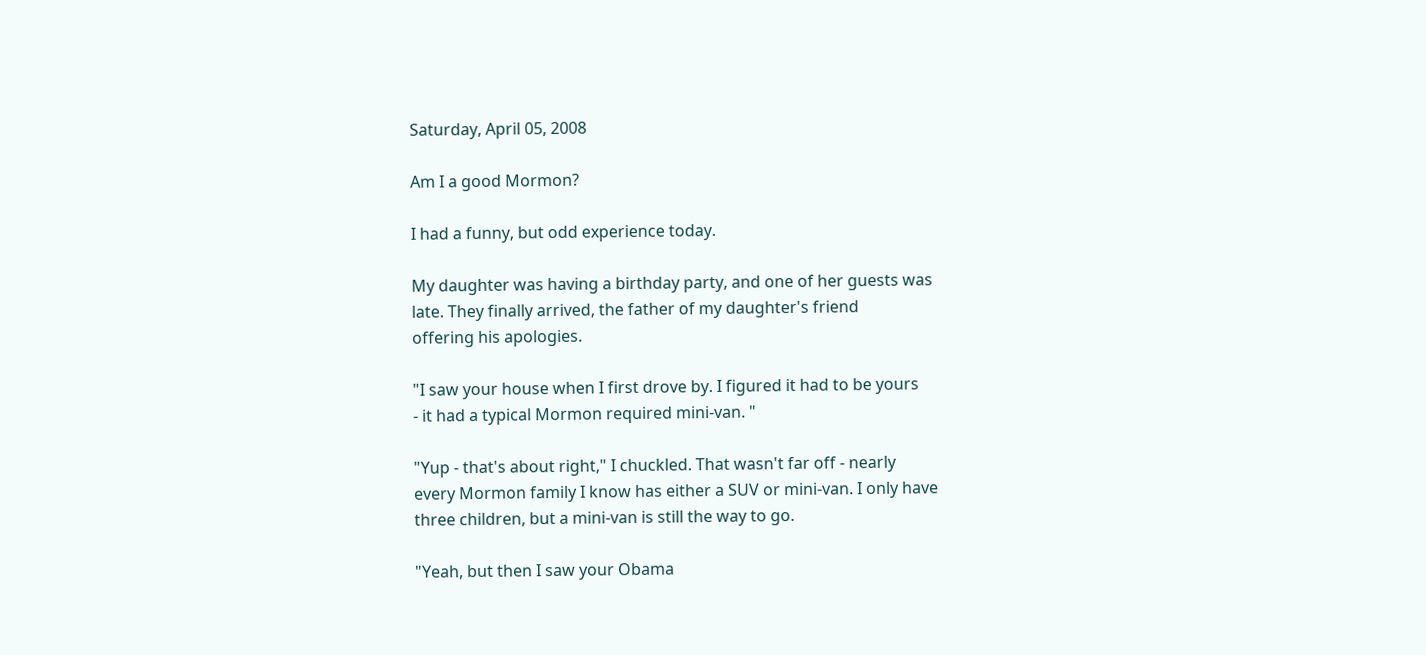Saturday, April 05, 2008

Am I a good Mormon?

I had a funny, but odd experience today.

My daughter was having a birthday party, and one of her guests was
late. They finally arrived, the father of my daughter's friend
offering his apologies.

"I saw your house when I first drove by. I figured it had to be yours
- it had a typical Mormon required mini-van. "

"Yup - that's about right," I chuckled. That wasn't far off - nearly
every Mormon family I know has either a SUV or mini-van. I only have
three children, but a mini-van is still the way to go.

"Yeah, but then I saw your Obama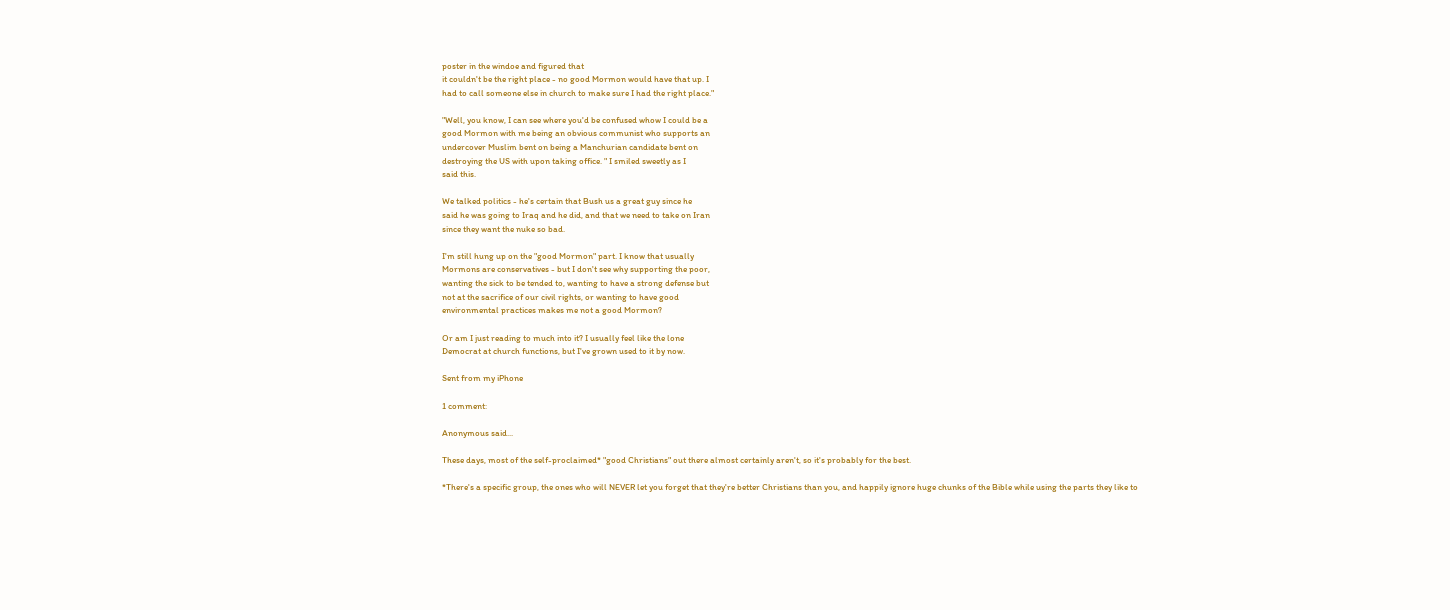poster in the windoe and figured that
it couldn't be the right place - no good Mormon would have that up. I
had to call someone else in church to make sure I had the right place."

"Well, you know, I can see where you'd be confused whow I could be a
good Mormon with me being an obvious communist who supports an
undercover Muslim bent on being a Manchurian candidate bent on
destroying the US with upon taking office. " I smiled sweetly as I
said this.

We talked politics - he's certain that Bush us a great guy since he
said he was going to Iraq and he did, and that we need to take on Iran
since they want the nuke so bad.

I'm still hung up on the "good Mormon" part. I know that usually
Mormons are conservatives - but I don't see why supporting the poor,
wanting the sick to be tended to, wanting to have a strong defense but
not at the sacrifice of our civil rights, or wanting to have good
environmental practices makes me not a good Mormon?

Or am I just reading to much into it? I usually feel like the lone
Democrat at church functions, but I've grown used to it by now.

Sent from my iPhone

1 comment:

Anonymous said...

These days, most of the self-proclaimed* "good Christians" out there almost certainly aren't, so it's probably for the best.

*There's a specific group, the ones who will NEVER let you forget that they're better Christians than you, and happily ignore huge chunks of the Bible while using the parts they like to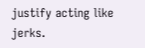justify acting like jerks.